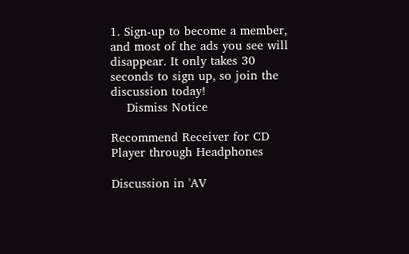1. Sign-up to become a member, and most of the ads you see will disappear. It only takes 30 seconds to sign up, so join the discussion today!
    Dismiss Notice

Recommend Receiver for CD Player through Headphones

Discussion in 'AV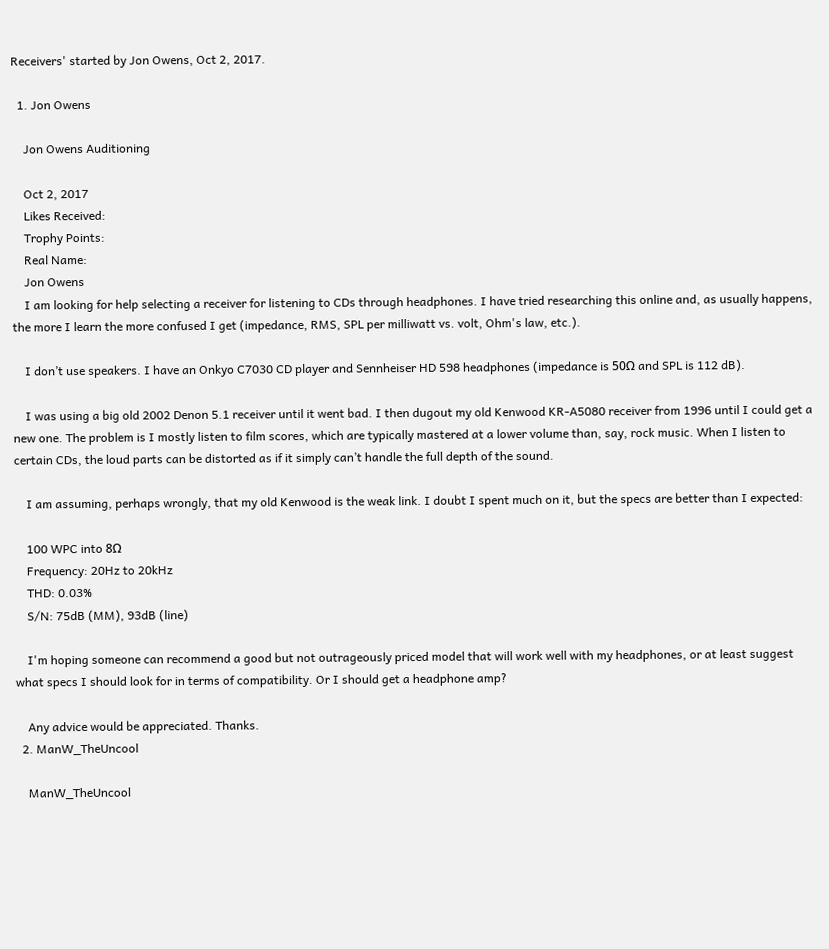Receivers' started by Jon Owens, Oct 2, 2017.

  1. Jon Owens

    Jon Owens Auditioning

    Oct 2, 2017
    Likes Received:
    Trophy Points:
    Real Name:
    Jon Owens
    I am looking for help selecting a receiver for listening to CDs through headphones. I have tried researching this online and, as usually happens, the more I learn the more confused I get (impedance, RMS, SPL per milliwatt vs. volt, Ohm's law, etc.).

    I don’t use speakers. I have an Onkyo C7030 CD player and Sennheiser HD 598 headphones (impedance is 50Ω and SPL is 112 dB).

    I was using a big old 2002 Denon 5.1 receiver until it went bad. I then dugout my old Kenwood KR-A5080 receiver from 1996 until I could get a new one. The problem is I mostly listen to film scores, which are typically mastered at a lower volume than, say, rock music. When I listen to certain CDs, the loud parts can be distorted as if it simply can’t handle the full depth of the sound.

    I am assuming, perhaps wrongly, that my old Kenwood is the weak link. I doubt I spent much on it, but the specs are better than I expected:

    100 WPC into 8Ω
    Frequency: 20Hz to 20kHz
    THD: 0.03%
    S/N: 75dB (MM), 93dB (line)

    I'm hoping someone can recommend a good but not outrageously priced model that will work well with my headphones, or at least suggest what specs I should look for in terms of compatibility. Or I should get a headphone amp?

    Any advice would be appreciated. Thanks.
  2. ManW_TheUncool

    ManW_TheUncool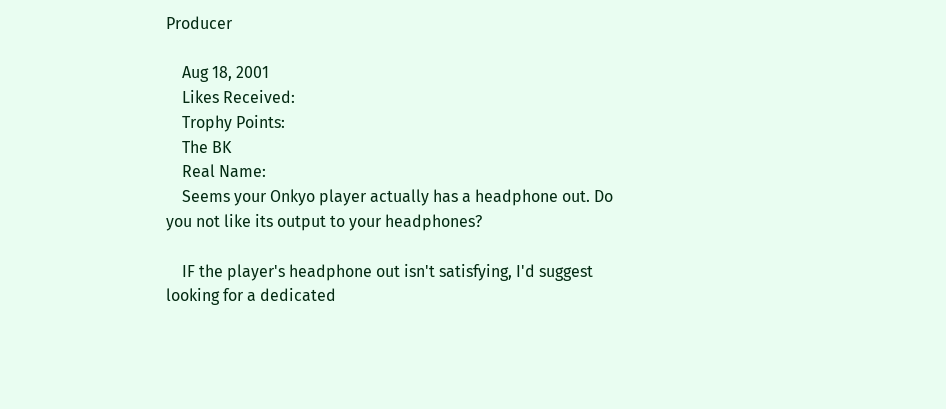Producer

    Aug 18, 2001
    Likes Received:
    Trophy Points:
    The BK
    Real Name:
    Seems your Onkyo player actually has a headphone out. Do you not like its output to your headphones?

    IF the player's headphone out isn't satisfying, I'd suggest looking for a dedicated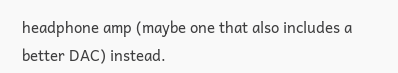headphone amp (maybe one that also includes a better DAC) instead.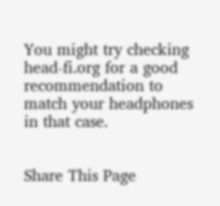You might try checking head-fi.org for a good recommendation to match your headphones in that case.


Share This Page